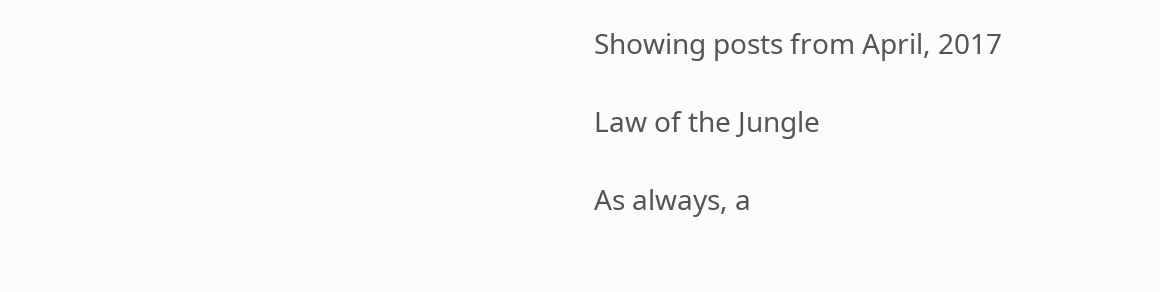Showing posts from April, 2017

Law of the Jungle

As always, a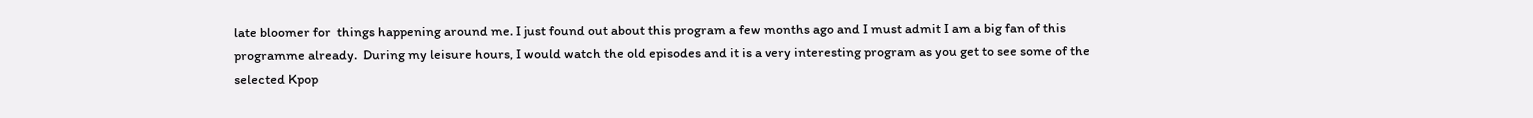late bloomer for  things happening around me. I just found out about this program a few months ago and I must admit I am a big fan of this programme already.  During my leisure hours, I would watch the old episodes and it is a very interesting program as you get to see some of the selected Kpop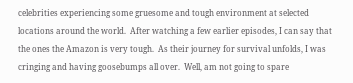celebrities experiencing some gruesome and tough environment at selected locations around the world.  After watching a few earlier episodes, I can say that the ones the Amazon is very tough.  As their journey for survival unfolds, I was cringing and having goosebumps all over.  Well, am not going to spare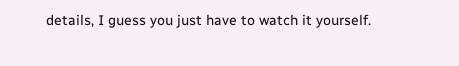details, I guess you just have to watch it yourself.